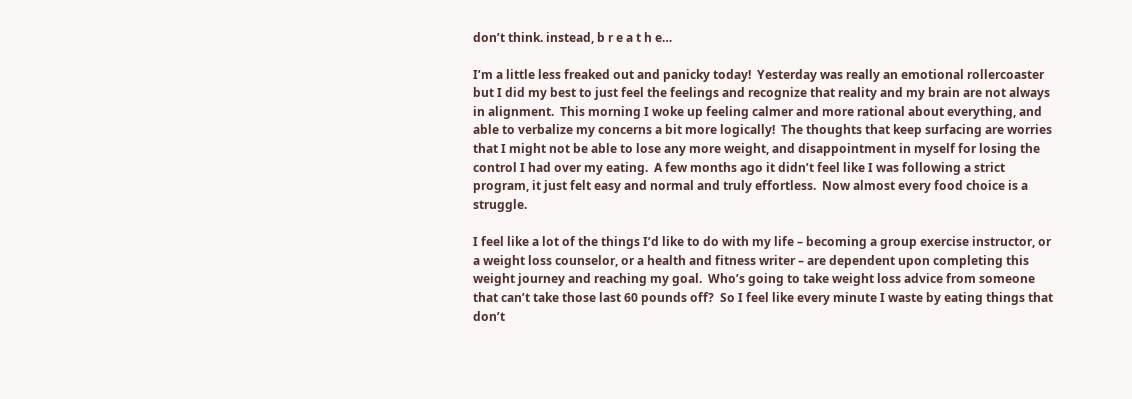don’t think. instead, b r e a t h e…

I’m a little less freaked out and panicky today!  Yesterday was really an emotional rollercoaster but I did my best to just feel the feelings and recognize that reality and my brain are not always in alignment.  This morning I woke up feeling calmer and more rational about everything, and able to verbalize my concerns a bit more logically!  The thoughts that keep surfacing are worries that I might not be able to lose any more weight, and disappointment in myself for losing the control I had over my eating.  A few months ago it didn’t feel like I was following a strict program, it just felt easy and normal and truly effortless.  Now almost every food choice is a struggle.

I feel like a lot of the things I’d like to do with my life – becoming a group exercise instructor, or a weight loss counselor, or a health and fitness writer – are dependent upon completing this weight journey and reaching my goal.  Who’s going to take weight loss advice from someone that can’t take those last 60 pounds off?  So I feel like every minute I waste by eating things that don’t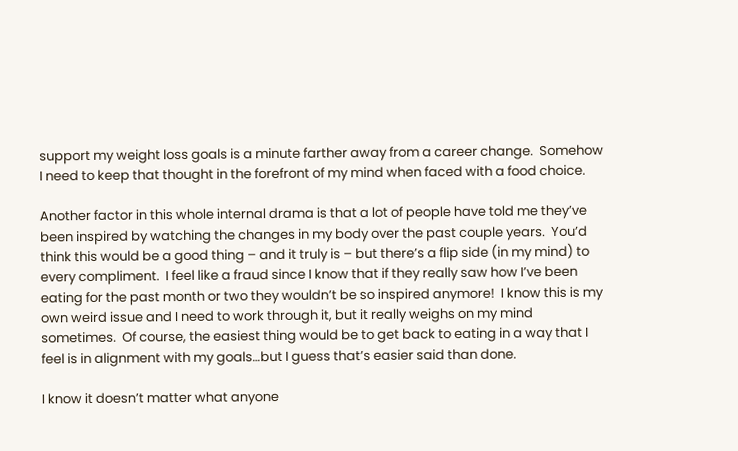support my weight loss goals is a minute farther away from a career change.  Somehow I need to keep that thought in the forefront of my mind when faced with a food choice.

Another factor in this whole internal drama is that a lot of people have told me they’ve been inspired by watching the changes in my body over the past couple years.  You’d think this would be a good thing – and it truly is – but there’s a flip side (in my mind) to every compliment.  I feel like a fraud since I know that if they really saw how I’ve been eating for the past month or two they wouldn’t be so inspired anymore!  I know this is my own weird issue and I need to work through it, but it really weighs on my mind sometimes.  Of course, the easiest thing would be to get back to eating in a way that I feel is in alignment with my goals…but I guess that’s easier said than done.

I know it doesn’t matter what anyone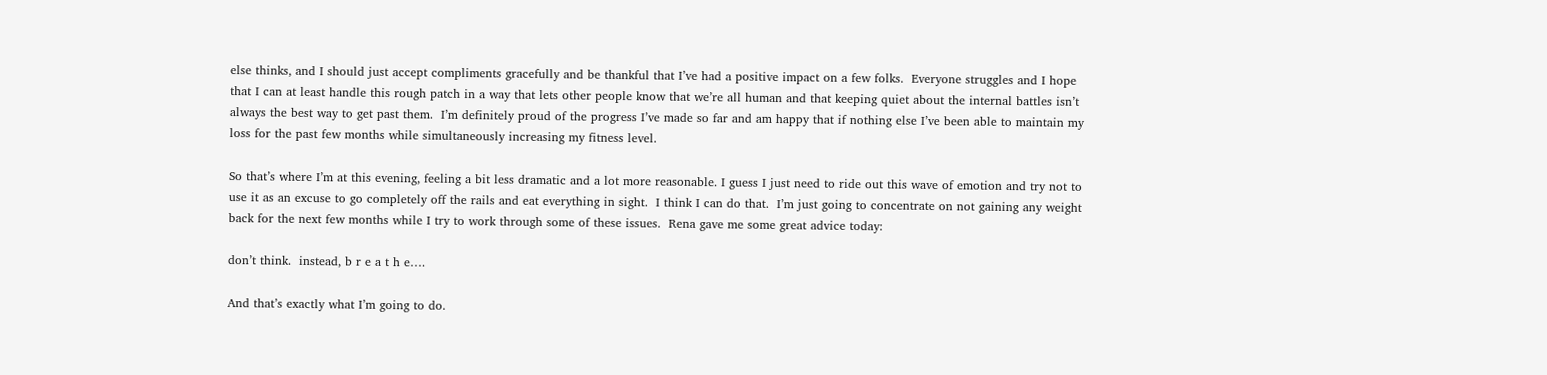else thinks, and I should just accept compliments gracefully and be thankful that I’ve had a positive impact on a few folks.  Everyone struggles and I hope that I can at least handle this rough patch in a way that lets other people know that we’re all human and that keeping quiet about the internal battles isn’t always the best way to get past them.  I’m definitely proud of the progress I’ve made so far and am happy that if nothing else I’ve been able to maintain my loss for the past few months while simultaneously increasing my fitness level.

So that’s where I’m at this evening, feeling a bit less dramatic and a lot more reasonable. I guess I just need to ride out this wave of emotion and try not to use it as an excuse to go completely off the rails and eat everything in sight.  I think I can do that.  I’m just going to concentrate on not gaining any weight back for the next few months while I try to work through some of these issues.  Rena gave me some great advice today:

don’t think.  instead, b r e a t h e….

And that’s exactly what I’m going to do.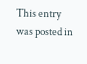This entry was posted in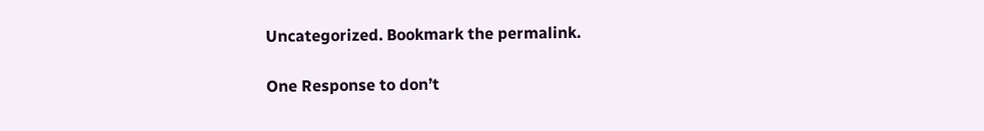Uncategorized. Bookmark the permalink.

One Response to don’t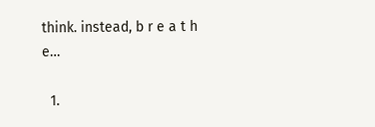think. instead, b r e a t h e…

  1.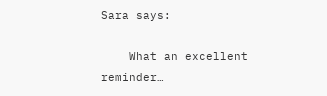Sara says:

    What an excellent reminder…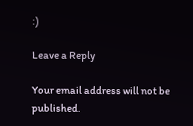:)

Leave a Reply

Your email address will not be published.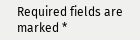Required fields are marked *